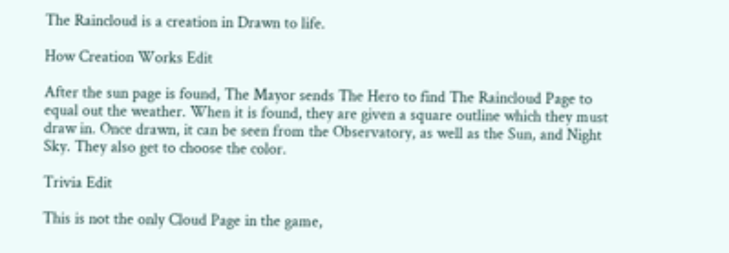The Raincloud is a creation in Drawn to life.

How Creation Works Edit

After the sun page is found, The Mayor sends The Hero to find The Raincloud Page to equal out the weather. When it is found, they are given a square outline which they must draw in. Once drawn, it can be seen from the Observatory, as well as the Sun, and Night Sky. They also get to choose the color.

Trivia Edit

This is not the only Cloud Page in the game,